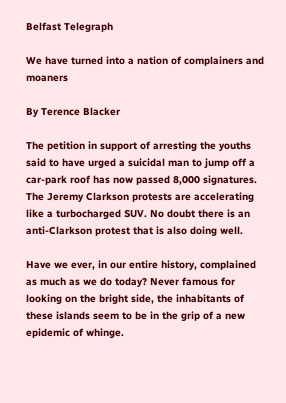Belfast Telegraph

We have turned into a nation of complainers and moaners

By Terence Blacker

The petition in support of arresting the youths said to have urged a suicidal man to jump off a car-park roof has now passed 8,000 signatures. The Jeremy Clarkson protests are accelerating like a turbocharged SUV. No doubt there is an anti-Clarkson protest that is also doing well.

Have we ever, in our entire history, complained as much as we do today? Never famous for looking on the bright side, the inhabitants of these islands seem to be in the grip of a new epidemic of whinge.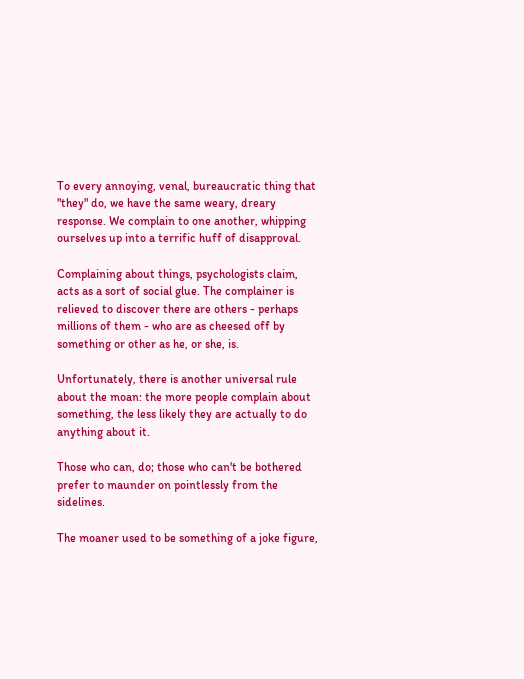To every annoying, venal, bureaucratic thing that "they" do, we have the same weary, dreary response. We complain to one another, whipping ourselves up into a terrific huff of disapproval.

Complaining about things, psychologists claim, acts as a sort of social glue. The complainer is relieved to discover there are others - perhaps millions of them - who are as cheesed off by something or other as he, or she, is.

Unfortunately, there is another universal rule about the moan: the more people complain about something, the less likely they are actually to do anything about it.

Those who can, do; those who can't be bothered prefer to maunder on pointlessly from the sidelines.

The moaner used to be something of a joke figure,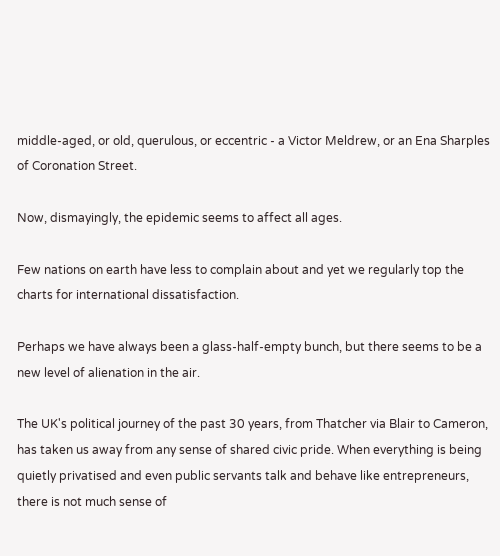middle-aged, or old, querulous, or eccentric - a Victor Meldrew, or an Ena Sharples of Coronation Street.

Now, dismayingly, the epidemic seems to affect all ages.

Few nations on earth have less to complain about and yet we regularly top the charts for international dissatisfaction.

Perhaps we have always been a glass-half-empty bunch, but there seems to be a new level of alienation in the air.

The UK's political journey of the past 30 years, from Thatcher via Blair to Cameron, has taken us away from any sense of shared civic pride. When everything is being quietly privatised and even public servants talk and behave like entrepreneurs, there is not much sense of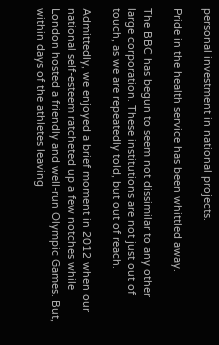personal investment in national projects.

Pride in the health service has been whittled away.

The BBC has begun to seem not dissimilar to any other large corporation. These institutions are not just out of touch, as we are repeatedly told, but out of reach.

Admittedly, we enjoyed a brief moment in 2012 when our national self-esteem ratcheted up a few notches while London hosted a friendly and well-run Olympic Games. But, within days of the athletes leaving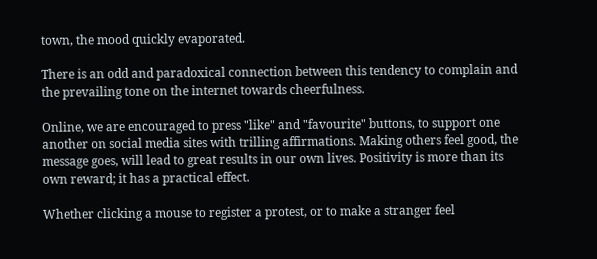town, the mood quickly evaporated.

There is an odd and paradoxical connection between this tendency to complain and the prevailing tone on the internet towards cheerfulness.

Online, we are encouraged to press "like" and "favourite" buttons, to support one another on social media sites with trilling affirmations. Making others feel good, the message goes, will lead to great results in our own lives. Positivity is more than its own reward; it has a practical effect.

Whether clicking a mouse to register a protest, or to make a stranger feel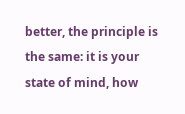better, the principle is the same: it is your state of mind, how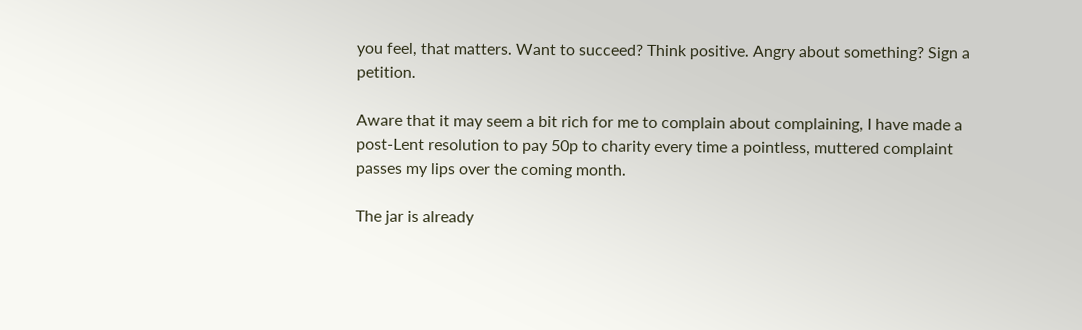you feel, that matters. Want to succeed? Think positive. Angry about something? Sign a petition.

Aware that it may seem a bit rich for me to complain about complaining, I have made a post-Lent resolution to pay 50p to charity every time a pointless, muttered complaint passes my lips over the coming month.

The jar is already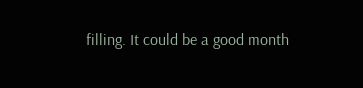filling. It could be a good month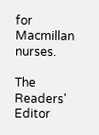for Macmillan nurses.

The Readers' Editor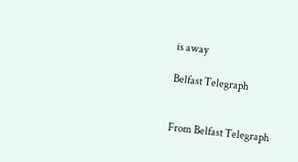is away

Belfast Telegraph


From Belfast Telegraph